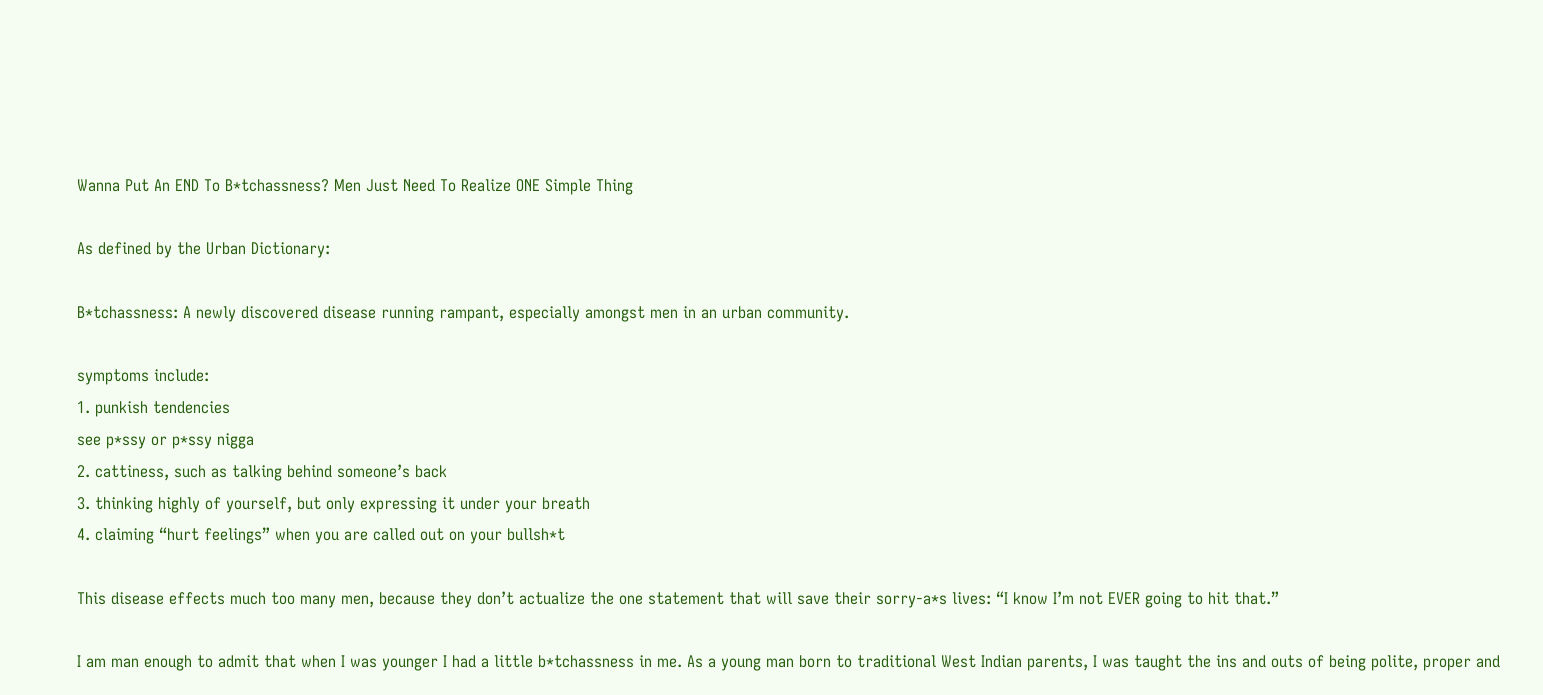Wanna Put An END To B*tchassness? Men Just Need To Realize ONE Simple Thing

As defined by the Urban Dictionary:

B*tchassness: A newly discovered disease running rampant, especially amongst men in an urban community.

symptoms include:
1. punkish tendencies
see p*ssy or p*ssy nigga
2. cattiness, such as talking behind someone’s back
3. thinking highly of yourself, but only expressing it under your breath
4. claiming “hurt feelings” when you are called out on your bullsh*t

This disease effects much too many men, because they don’t actualize the one statement that will save their sorry-a*s lives: “I know I’m not EVER going to hit that.”

I am man enough to admit that when I was younger I had a little b*tchassness in me. As a young man born to traditional West Indian parents, I was taught the ins and outs of being polite, proper and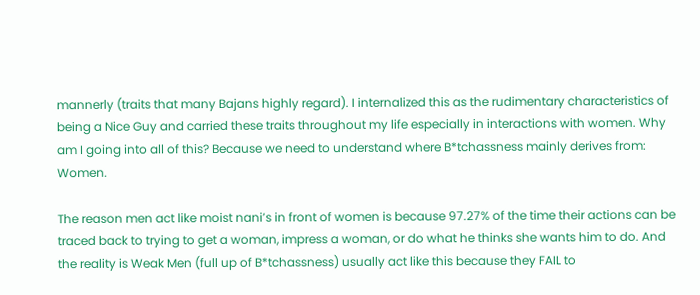mannerly (traits that many Bajans highly regard). I internalized this as the rudimentary characteristics of being a Nice Guy and carried these traits throughout my life especially in interactions with women. Why am I going into all of this? Because we need to understand where B*tchassness mainly derives from: Women.

The reason men act like moist nani’s in front of women is because 97.27% of the time their actions can be traced back to trying to get a woman, impress a woman, or do what he thinks she wants him to do. And the reality is Weak Men (full up of B*tchassness) usually act like this because they FAIL to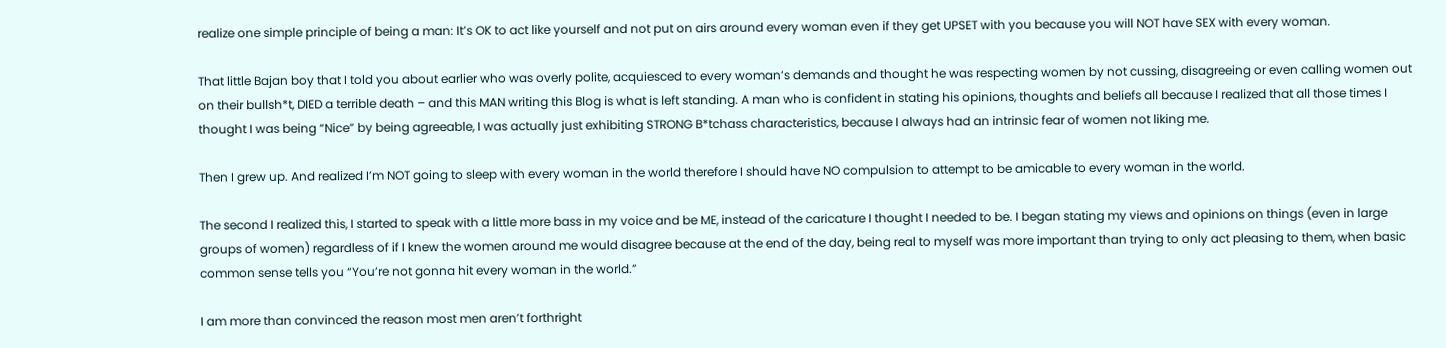realize one simple principle of being a man: It’s OK to act like yourself and not put on airs around every woman even if they get UPSET with you because you will NOT have SEX with every woman.

That little Bajan boy that I told you about earlier who was overly polite, acquiesced to every woman’s demands and thought he was respecting women by not cussing, disagreeing or even calling women out on their bullsh*t, DIED a terrible death – and this MAN writing this Blog is what is left standing. A man who is confident in stating his opinions, thoughts and beliefs all because I realized that all those times I thought I was being “Nice” by being agreeable, I was actually just exhibiting STRONG B*tchass characteristics, because I always had an intrinsic fear of women not liking me.

Then I grew up. And realized I’m NOT going to sleep with every woman in the world therefore I should have NO compulsion to attempt to be amicable to every woman in the world.

The second I realized this, I started to speak with a little more bass in my voice and be ME, instead of the caricature I thought I needed to be. I began stating my views and opinions on things (even in large groups of women) regardless of if I knew the women around me would disagree because at the end of the day, being real to myself was more important than trying to only act pleasing to them, when basic common sense tells you “You’re not gonna hit every woman in the world.”

I am more than convinced the reason most men aren’t forthright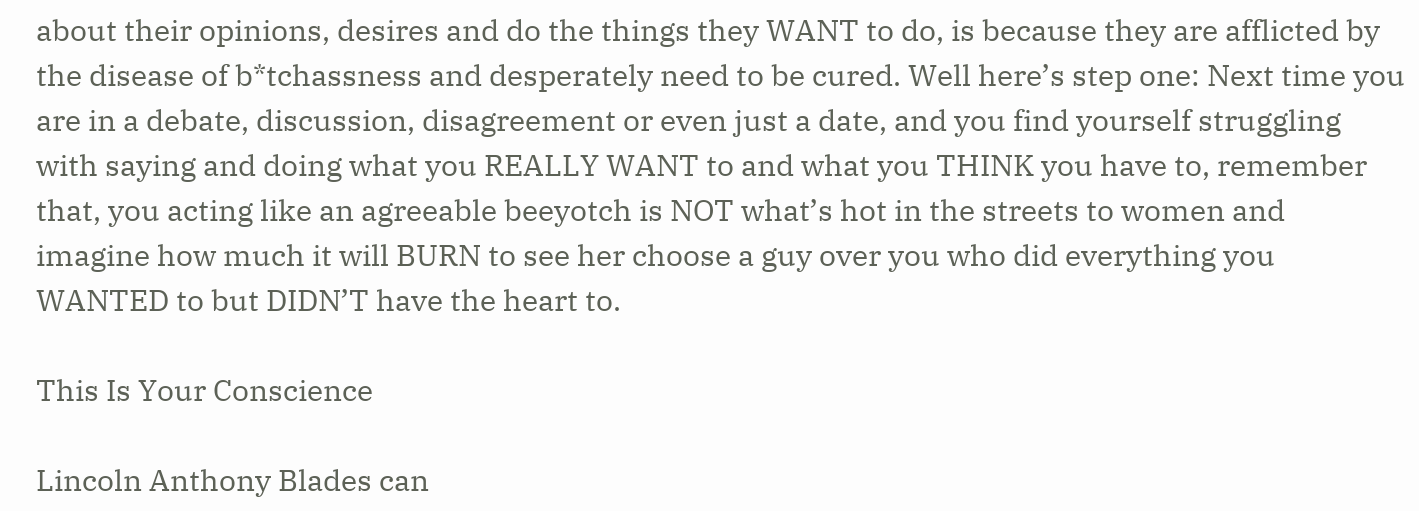about their opinions, desires and do the things they WANT to do, is because they are afflicted by the disease of b*tchassness and desperately need to be cured. Well here’s step one: Next time you are in a debate, discussion, disagreement or even just a date, and you find yourself struggling with saying and doing what you REALLY WANT to and what you THINK you have to, remember that, you acting like an agreeable beeyotch is NOT what’s hot in the streets to women and imagine how much it will BURN to see her choose a guy over you who did everything you WANTED to but DIDN’T have the heart to.

This Is Your Conscience

Lincoln Anthony Blades can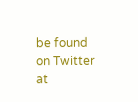be found on Twitter at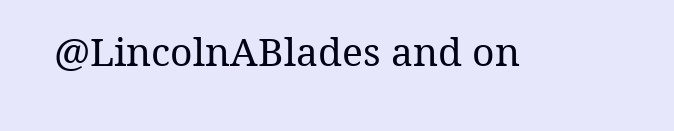@LincolnABlades and on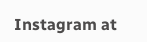Instagram at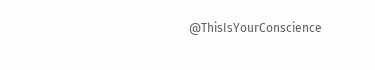@ThisIsYourConscience